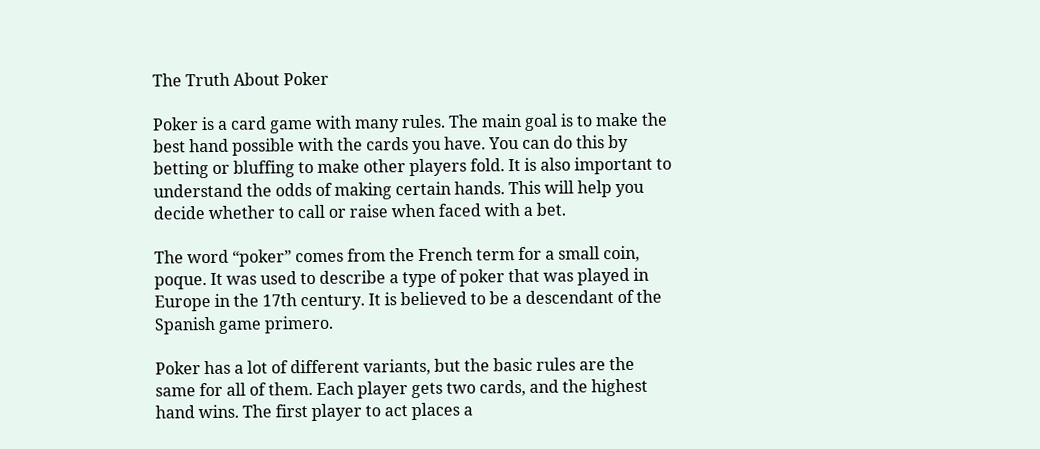The Truth About Poker

Poker is a card game with many rules. The main goal is to make the best hand possible with the cards you have. You can do this by betting or bluffing to make other players fold. It is also important to understand the odds of making certain hands. This will help you decide whether to call or raise when faced with a bet.

The word “poker” comes from the French term for a small coin, poque. It was used to describe a type of poker that was played in Europe in the 17th century. It is believed to be a descendant of the Spanish game primero.

Poker has a lot of different variants, but the basic rules are the same for all of them. Each player gets two cards, and the highest hand wins. The first player to act places a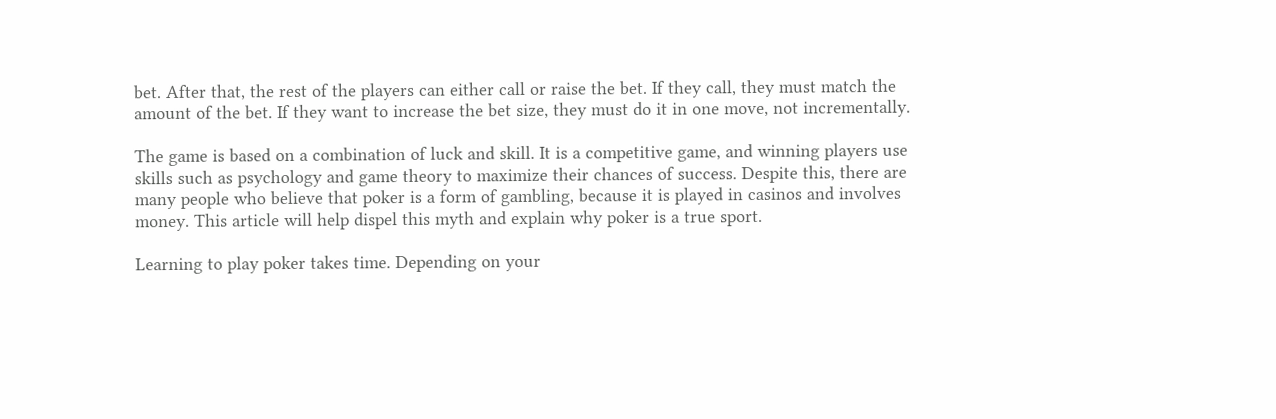bet. After that, the rest of the players can either call or raise the bet. If they call, they must match the amount of the bet. If they want to increase the bet size, they must do it in one move, not incrementally.

The game is based on a combination of luck and skill. It is a competitive game, and winning players use skills such as psychology and game theory to maximize their chances of success. Despite this, there are many people who believe that poker is a form of gambling, because it is played in casinos and involves money. This article will help dispel this myth and explain why poker is a true sport.

Learning to play poker takes time. Depending on your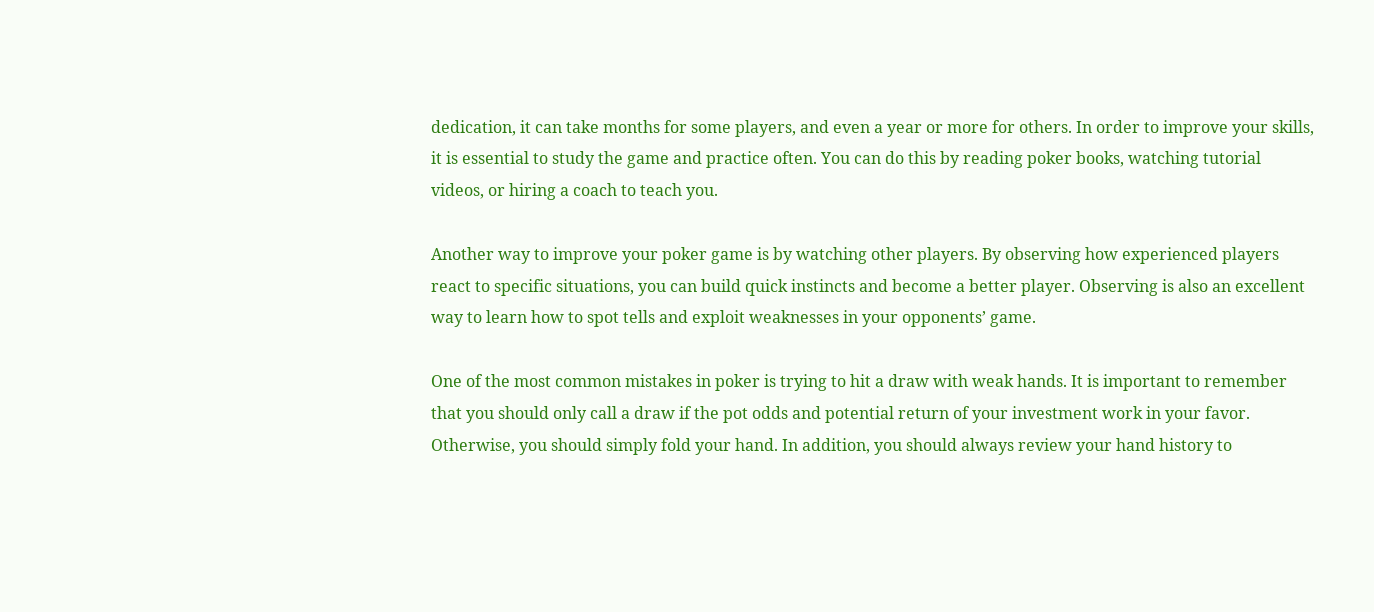dedication, it can take months for some players, and even a year or more for others. In order to improve your skills, it is essential to study the game and practice often. You can do this by reading poker books, watching tutorial videos, or hiring a coach to teach you.

Another way to improve your poker game is by watching other players. By observing how experienced players react to specific situations, you can build quick instincts and become a better player. Observing is also an excellent way to learn how to spot tells and exploit weaknesses in your opponents’ game.

One of the most common mistakes in poker is trying to hit a draw with weak hands. It is important to remember that you should only call a draw if the pot odds and potential return of your investment work in your favor. Otherwise, you should simply fold your hand. In addition, you should always review your hand history to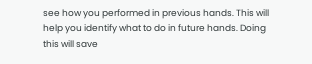see how you performed in previous hands. This will help you identify what to do in future hands. Doing this will save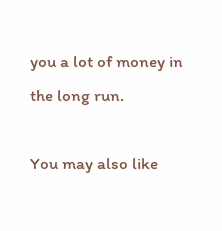you a lot of money in the long run.

You may also like